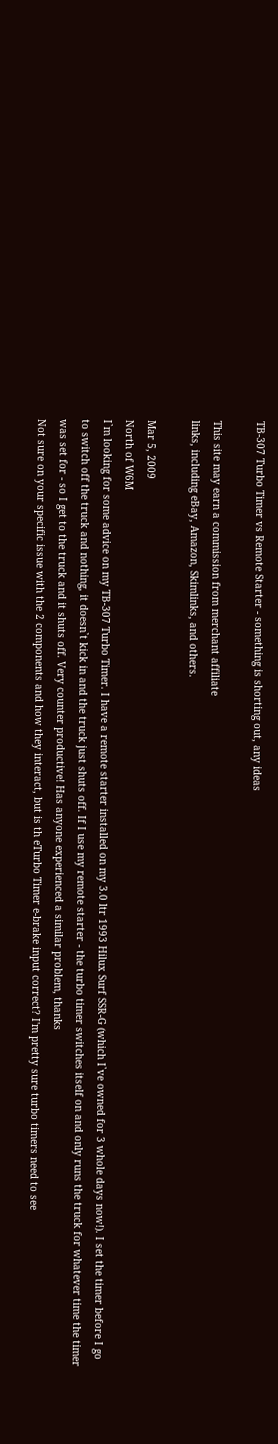TB-307 Turbo Timer vs Remote Starter - something is shorting out, any ideas

This site may earn a commission from merchant affiliate
links, including eBay, Amazon, Skimlinks, and others.

Mar 5, 2009
North of W6M
I`m looking for some advice on my TB-307 Turbo Timer. I have a remote starter installed on my 3.0 ltr 1993 Hilux Surf SSR-G (which I`ve owned for 3 whole days now!). I set the timer before I go to switch off the truck and nothing, it doesn`t kick in and the truck just shuts off. If I use my remote starter - the turbo timer switches itself on and only runs the truck for whatever time the timer was set for - so I get to the truck and it shuts off. Very counter productive! Has anyone experienced a similar problem, thanks
Not sure on your specific issue with the 2 components and how they interact, but is th eTurbo Timer e-brake input correct? I'm pretty sure turbo timers need to see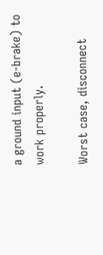a ground input (e-brake) to work properly.

Worst case, disconnect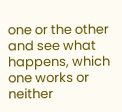one or the other and see what happens, which one works or neither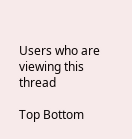Users who are viewing this thread

Top Bottom